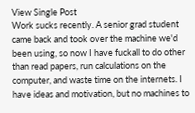View Single Post
Work sucks recently. A senior grad student came back and took over the machine we'd been using, so now I have fuckall to do other than read papers, run calculations on the computer, and waste time on the internets. I have ideas and motivation, but no machines to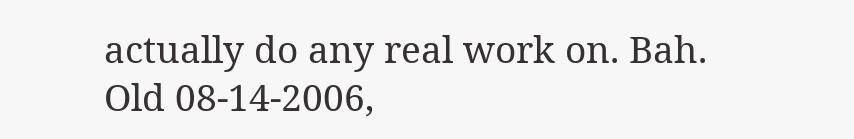actually do any real work on. Bah.
Old 08-14-2006,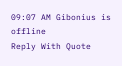09:07 AM Gibonius is offline
Reply With Quote